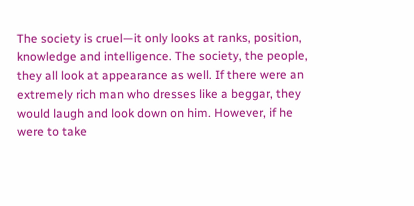The society is cruel—it only looks at ranks, position, knowledge and intelligence. The society, the people, they all look at appearance as well. If there were an extremely rich man who dresses like a beggar, they would laugh and look down on him. However, if he were to take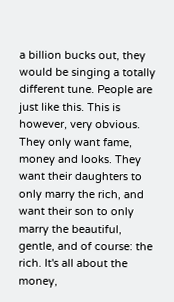a billion bucks out, they would be singing a totally different tune. People are just like this. This is however, very obvious. They only want fame, money and looks. They want their daughters to only marry the rich, and want their son to only marry the beautiful, gentle, and of course: the rich. It's all about the money,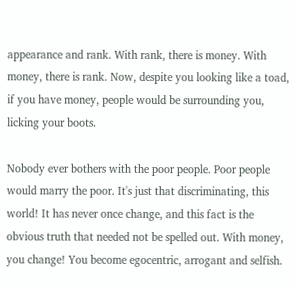appearance and rank. With rank, there is money. With money, there is rank. Now, despite you looking like a toad, if you have money, people would be surrounding you, licking your boots.

Nobody ever bothers with the poor people. Poor people would marry the poor. It's just that discriminating, this world! It has never once change, and this fact is the obvious truth that needed not be spelled out. With money, you change! You become egocentric, arrogant and selfish.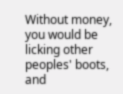Without money, you would be licking other peoples' boots, and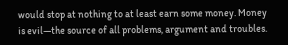would stop at nothing to at least earn some money. Money is evil—the source of all problems, argument and troubles.